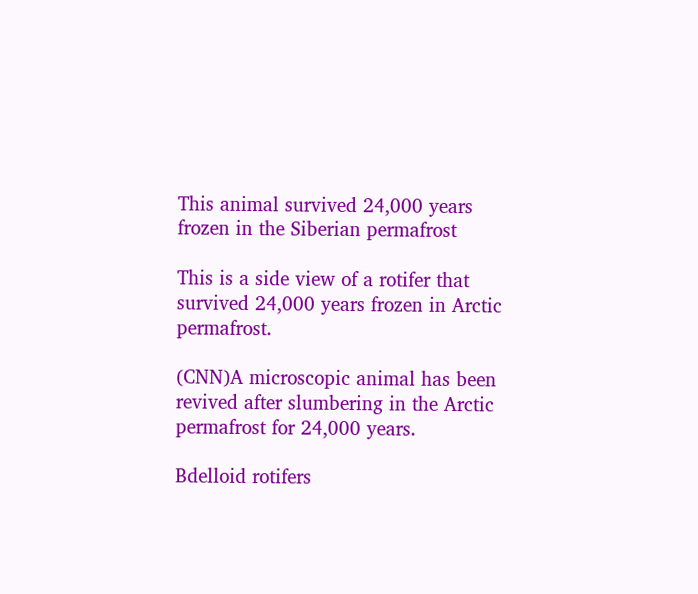This animal survived 24,000 years frozen in the Siberian permafrost

This is a side view of a rotifer that survived 24,000 years frozen in Arctic permafrost.

(CNN)A microscopic animal has been revived after slumbering in the Arctic permafrost for 24,000 years.

Bdelloid rotifers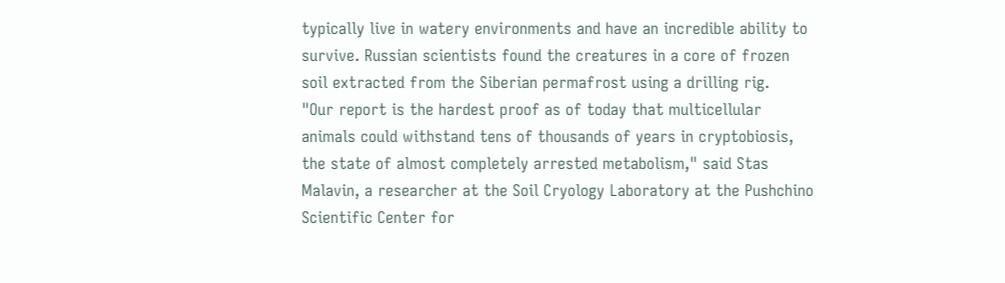typically live in watery environments and have an incredible ability to survive. Russian scientists found the creatures in a core of frozen soil extracted from the Siberian permafrost using a drilling rig.
"Our report is the hardest proof as of today that multicellular animals could withstand tens of thousands of years in cryptobiosis, the state of almost completely arrested metabolism," said Stas Malavin, a researcher at the Soil Cryology Laboratory at the Pushchino Scientific Center for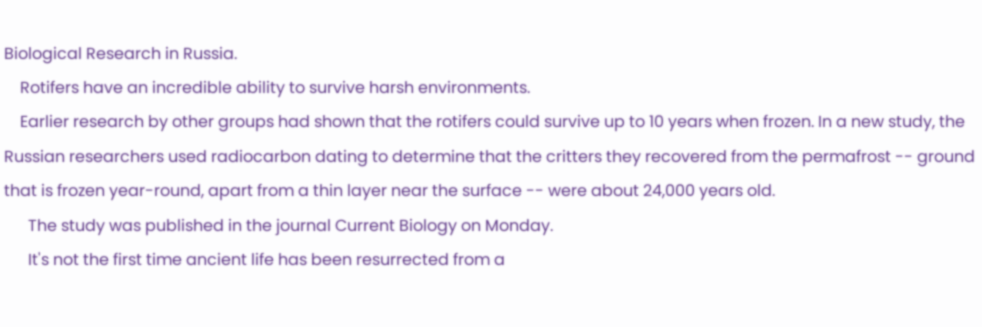Biological Research in Russia.
    Rotifers have an incredible ability to survive harsh environments.
    Earlier research by other groups had shown that the rotifers could survive up to 10 years when frozen. In a new study, the Russian researchers used radiocarbon dating to determine that the critters they recovered from the permafrost -- ground that is frozen year-round, apart from a thin layer near the surface -- were about 24,000 years old.
      The study was published in the journal Current Biology on Monday.
      It's not the first time ancient life has been resurrected from a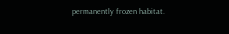permanently frozen habitat.